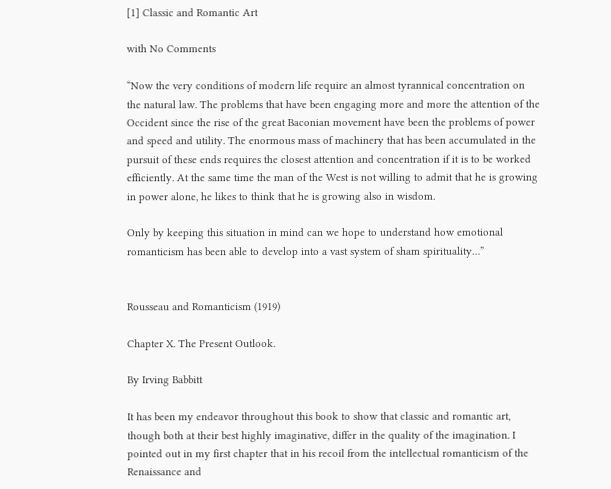[1] Classic and Romantic Art

with No Comments

“Now the very conditions of modern life require an almost tyrannical concentration on the natural law. The problems that have been engaging more and more the attention of the Occident since the rise of the great Baconian movement have been the problems of power and speed and utility. The enormous mass of machinery that has been accumulated in the pursuit of these ends requires the closest attention and concentration if it is to be worked efficiently. At the same time the man of the West is not willing to admit that he is growing in power alone, he likes to think that he is growing also in wisdom.

Only by keeping this situation in mind can we hope to understand how emotional romanticism has been able to develop into a vast system of sham spirituality…”


Rousseau and Romanticism (1919)

Chapter X. The Present Outlook.

By Irving Babbitt

It has been my endeavor throughout this book to show that classic and romantic art, though both at their best highly imaginative, differ in the quality of the imagination. I pointed out in my first chapter that in his recoil from the intellectual romanticism of the Renaissance and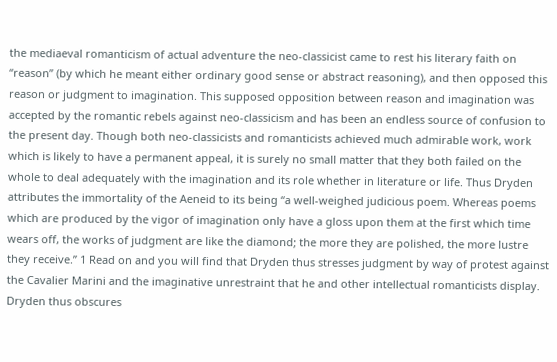the mediaeval romanticism of actual adventure the neo-classicist came to rest his literary faith on “reason” (by which he meant either ordinary good sense or abstract reasoning), and then opposed this reason or judgment to imagination. This supposed opposition between reason and imagination was accepted by the romantic rebels against neo-classicism and has been an endless source of confusion to the present day. Though both neo-classicists and romanticists achieved much admirable work, work which is likely to have a permanent appeal, it is surely no small matter that they both failed on the whole to deal adequately with the imagination and its role whether in literature or life. Thus Dryden attributes the immortality of the Aeneid to its being “a well-weighed judicious poem. Whereas poems which are produced by the vigor of imagination only have a gloss upon them at the first which time wears off, the works of judgment are like the diamond; the more they are polished, the more lustre they receive.” 1 Read on and you will find that Dryden thus stresses judgment by way of protest against the Cavalier Marini and the imaginative unrestraint that he and other intellectual romanticists display. Dryden thus obscures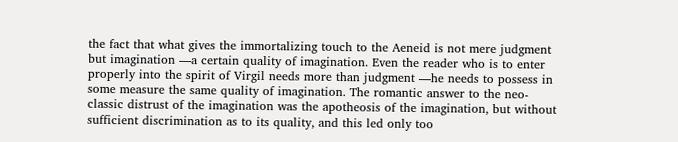the fact that what gives the immortalizing touch to the Aeneid is not mere judgment but imagination —a certain quality of imagination. Even the reader who is to enter properly into the spirit of Virgil needs more than judgment —he needs to possess in some measure the same quality of imagination. The romantic answer to the neo-classic distrust of the imagination was the apotheosis of the imagination, but without sufficient discrimination as to its quality, and this led only too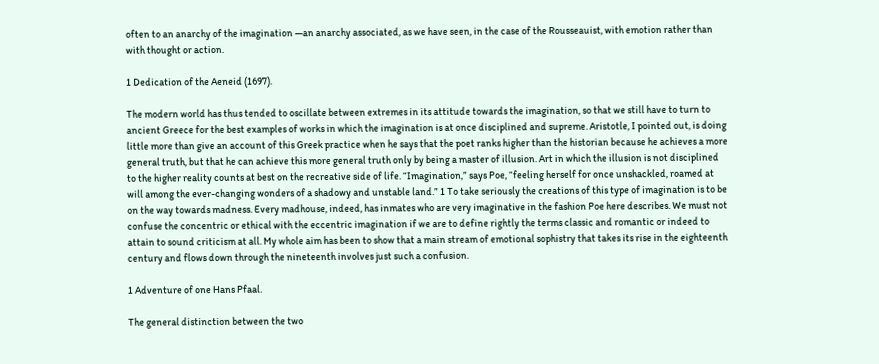often to an anarchy of the imagination —an anarchy associated, as we have seen, in the case of the Rousseauist, with emotion rather than with thought or action.

1 Dedication of the Aeneid (1697).

The modern world has thus tended to oscillate between extremes in its attitude towards the imagination, so that we still have to turn to ancient Greece for the best examples of works in which the imagination is at once disciplined and supreme. Aristotle, I pointed out, is doing little more than give an account of this Greek practice when he says that the poet ranks higher than the historian because he achieves a more general truth, but that he can achieve this more general truth only by being a master of illusion. Art in which the illusion is not disciplined to the higher reality counts at best on the recreative side of life. “Imagination,” says Poe, “feeling herself for once unshackled, roamed at will among the ever-changing wonders of a shadowy and unstable land.” 1 To take seriously the creations of this type of imagination is to be on the way towards madness. Every madhouse, indeed, has inmates who are very imaginative in the fashion Poe here describes. We must not confuse the concentric or ethical with the eccentric imagination if we are to define rightly the terms classic and romantic or indeed to attain to sound criticism at all. My whole aim has been to show that a main stream of emotional sophistry that takes its rise in the eighteenth century and flows down through the nineteenth involves just such a confusion.

1 Adventure of one Hans Pfaal.

The general distinction between the two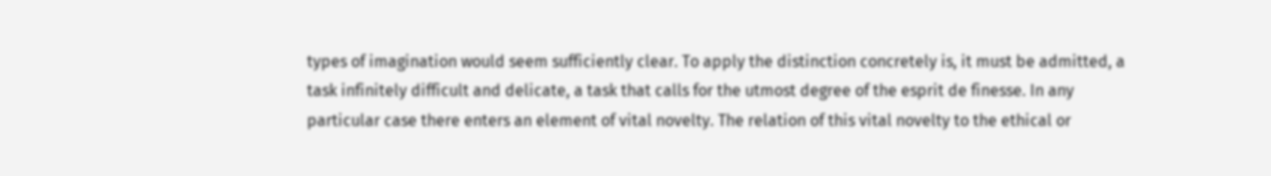types of imagination would seem sufficiently clear. To apply the distinction concretely is, it must be admitted, a task infinitely difficult and delicate, a task that calls for the utmost degree of the esprit de finesse. In any particular case there enters an element of vital novelty. The relation of this vital novelty to the ethical or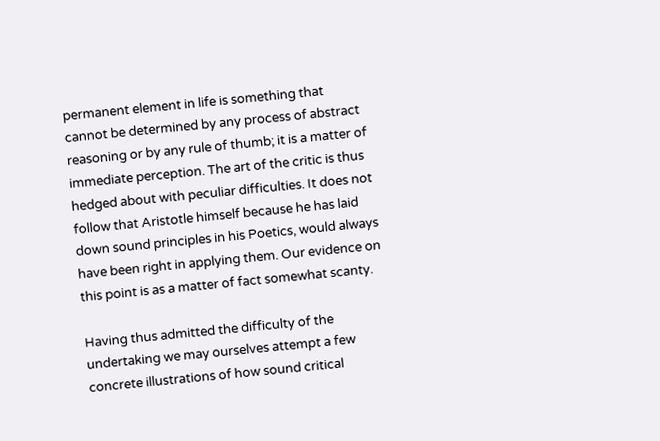permanent element in life is something that cannot be determined by any process of abstract reasoning or by any rule of thumb; it is a matter of immediate perception. The art of the critic is thus hedged about with peculiar difficulties. It does not follow that Aristotle himself because he has laid down sound principles in his Poetics, would always have been right in applying them. Our evidence on this point is as a matter of fact somewhat scanty.

Having thus admitted the difficulty of the undertaking we may ourselves attempt a few concrete illustrations of how sound critical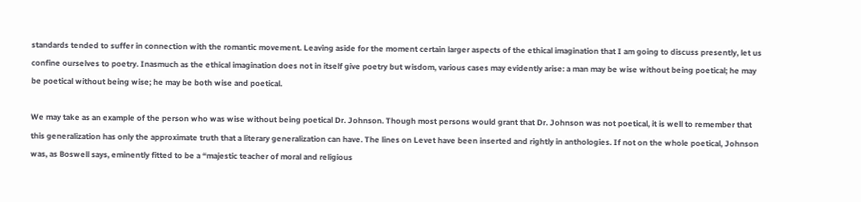standards tended to suffer in connection with the romantic movement. Leaving aside for the moment certain larger aspects of the ethical imagination that I am going to discuss presently, let us confine ourselves to poetry. Inasmuch as the ethical imagination does not in itself give poetry but wisdom, various cases may evidently arise: a man may be wise without being poetical; he may be poetical without being wise; he may be both wise and poetical.

We may take as an example of the person who was wise without being poetical Dr. Johnson. Though most persons would grant that Dr. Johnson was not poetical, it is well to remember that this generalization has only the approximate truth that a literary generalization can have. The lines on Levet have been inserted and rightly in anthologies. If not on the whole poetical, Johnson was, as Boswell says, eminently fitted to be a “majestic teacher of moral and religious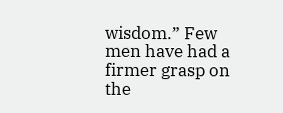wisdom.” Few men have had a firmer grasp on the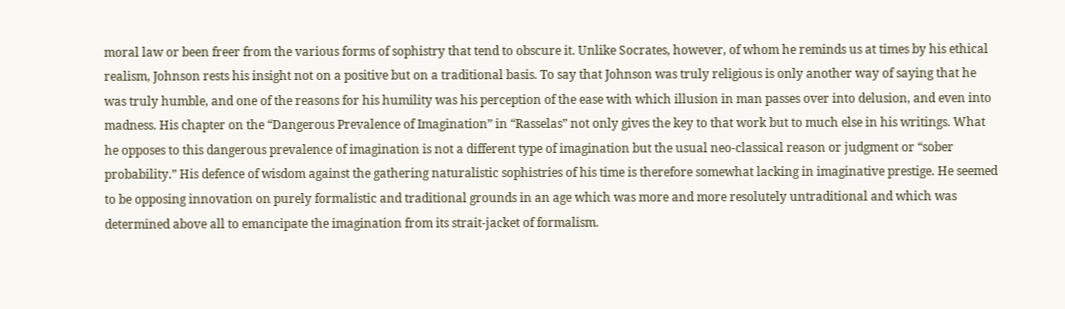moral law or been freer from the various forms of sophistry that tend to obscure it. Unlike Socrates, however, of whom he reminds us at times by his ethical realism, Johnson rests his insight not on a positive but on a traditional basis. To say that Johnson was truly religious is only another way of saying that he was truly humble, and one of the reasons for his humility was his perception of the ease with which illusion in man passes over into delusion, and even into madness. His chapter on the “Dangerous Prevalence of Imagination” in “Rasselas” not only gives the key to that work but to much else in his writings. What he opposes to this dangerous prevalence of imagination is not a different type of imagination but the usual neo-classical reason or judgment or “sober probability.” His defence of wisdom against the gathering naturalistic sophistries of his time is therefore somewhat lacking in imaginative prestige. He seemed to be opposing innovation on purely formalistic and traditional grounds in an age which was more and more resolutely untraditional and which was determined above all to emancipate the imagination from its strait-jacket of formalism.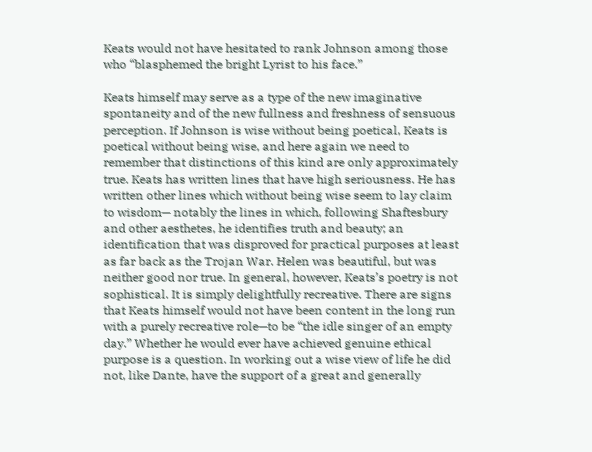Keats would not have hesitated to rank Johnson among those who “blasphemed the bright Lyrist to his face.”

Keats himself may serve as a type of the new imaginative spontaneity and of the new fullness and freshness of sensuous perception. If Johnson is wise without being poetical, Keats is poetical without being wise, and here again we need to remember that distinctions of this kind are only approximately true. Keats has written lines that have high seriousness. He has written other lines which without being wise seem to lay claim to wisdom— notably the lines in which, following Shaftesbury and other aesthetes, he identifies truth and beauty; an identification that was disproved for practical purposes at least as far back as the Trojan War. Helen was beautiful, but was neither good nor true. In general, however, Keats’s poetry is not sophistical. It is simply delightfully recreative. There are signs that Keats himself would not have been content in the long run with a purely recreative role—to be “the idle singer of an empty day.” Whether he would ever have achieved genuine ethical purpose is a question. In working out a wise view of life he did not, like Dante, have the support of a great and generally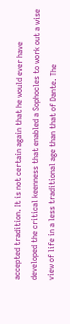accepted tradition. It is not certain again that he would ever have developed the critical keenness that enabled a Sophocles to work out a wise view of life in a less traditional age than that of Dante. The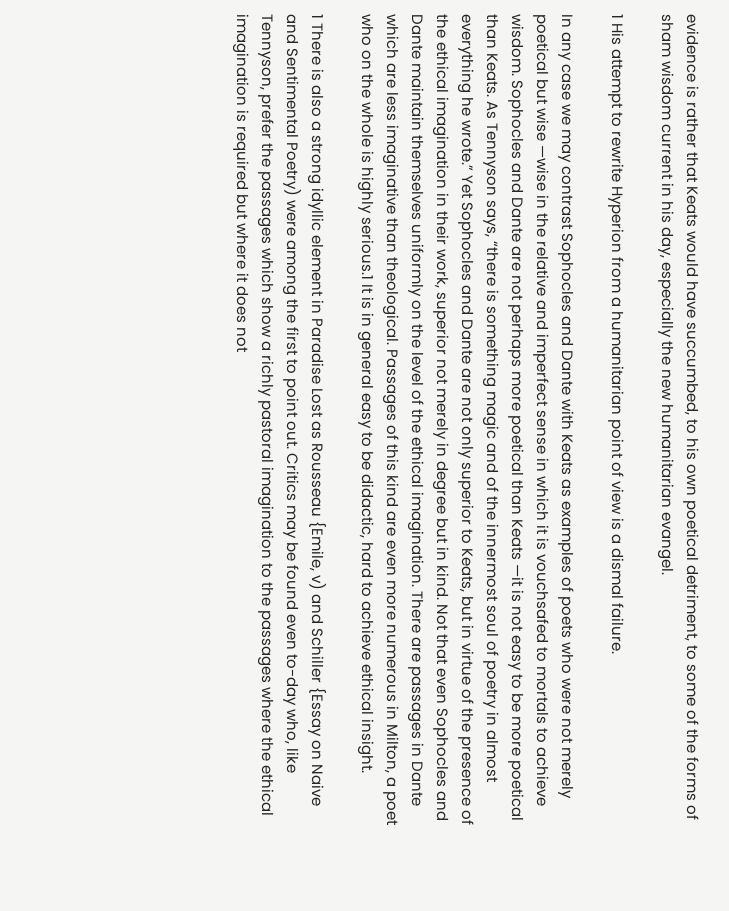evidence is rather that Keats would have succumbed, to his own poetical detriment, to some of the forms of sham wisdom current in his day, especially the new humanitarian evangel.

1 His attempt to rewrite Hyperion from a humanitarian point of view is a dismal failure.

In any case we may contrast Sophocles and Dante with Keats as examples of poets who were not merely poetical but wise —wise in the relative and imperfect sense in which it is vouchsafed to mortals to achieve wisdom. Sophocles and Dante are not perhaps more poetical than Keats —it is not easy to be more poetical than Keats. As Tennyson says, “there is something magic and of the innermost soul of poetry in almost everything he wrote.” Yet Sophocles and Dante are not only superior to Keats, but in virtue of the presence of the ethical imagination in their work, superior not merely in degree but in kind. Not that even Sophocles and Dante maintain themselves uniformly on the level of the ethical imagination. There are passages in Dante which are less imaginative than theological. Passages of this kind are even more numerous in Milton, a poet who on the whole is highly serious.1 It is in general easy to be didactic, hard to achieve ethical insight.

1 There is also a strong idyllic element in Paradise Lost as Rousseau {Emile, v) and Schiller {Essay on Naive and Sentimental Poetry) were among the first to point out. Critics may be found even to-day who, like Tennyson, prefer the passages which show a richly pastoral imagination to the passages where the ethical imagination is required but where it does not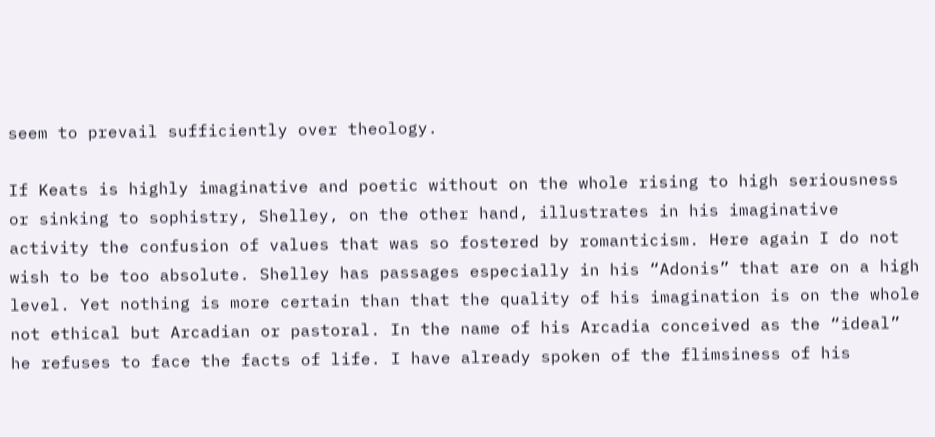seem to prevail sufficiently over theology.

If Keats is highly imaginative and poetic without on the whole rising to high seriousness or sinking to sophistry, Shelley, on the other hand, illustrates in his imaginative activity the confusion of values that was so fostered by romanticism. Here again I do not wish to be too absolute. Shelley has passages especially in his “Adonis” that are on a high level. Yet nothing is more certain than that the quality of his imagination is on the whole not ethical but Arcadian or pastoral. In the name of his Arcadia conceived as the “ideal” he refuses to face the facts of life. I have already spoken of the flimsiness of his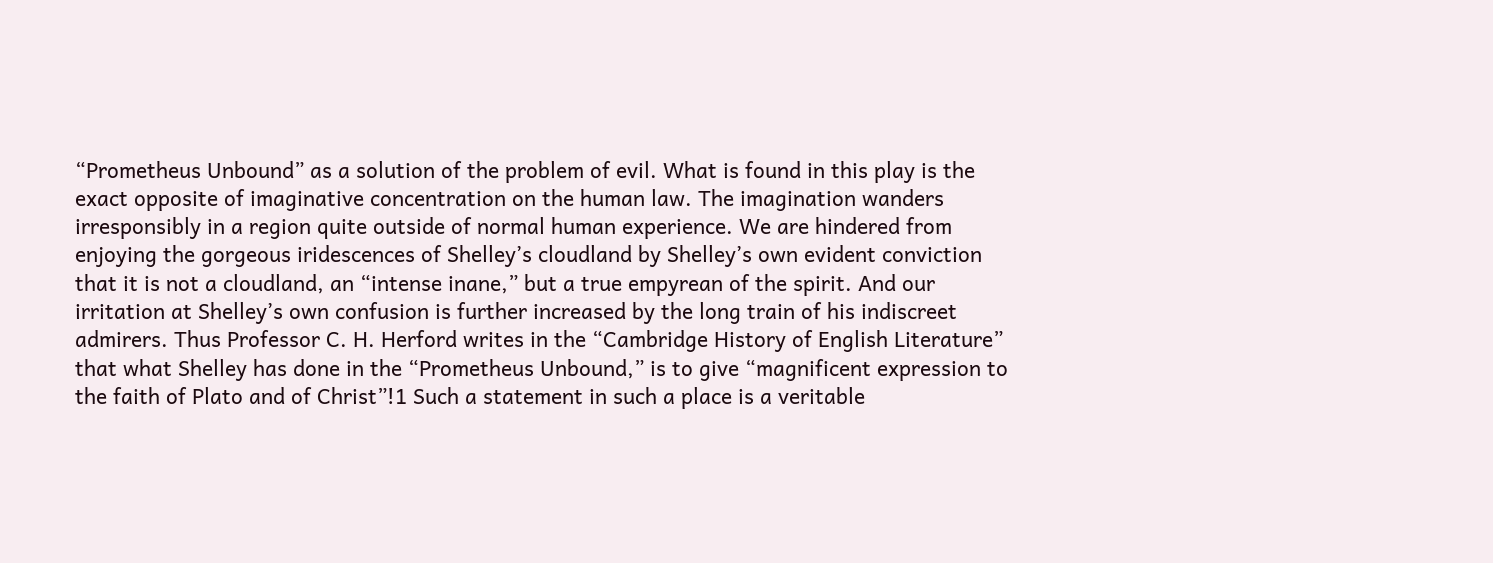“Prometheus Unbound” as a solution of the problem of evil. What is found in this play is the exact opposite of imaginative concentration on the human law. The imagination wanders irresponsibly in a region quite outside of normal human experience. We are hindered from enjoying the gorgeous iridescences of Shelley’s cloudland by Shelley’s own evident conviction that it is not a cloudland, an “intense inane,” but a true empyrean of the spirit. And our irritation at Shelley’s own confusion is further increased by the long train of his indiscreet admirers. Thus Professor C. H. Herford writes in the “Cambridge History of English Literature” that what Shelley has done in the “Prometheus Unbound,” is to give “magnificent expression to the faith of Plato and of Christ”!1 Such a statement in such a place is a veritable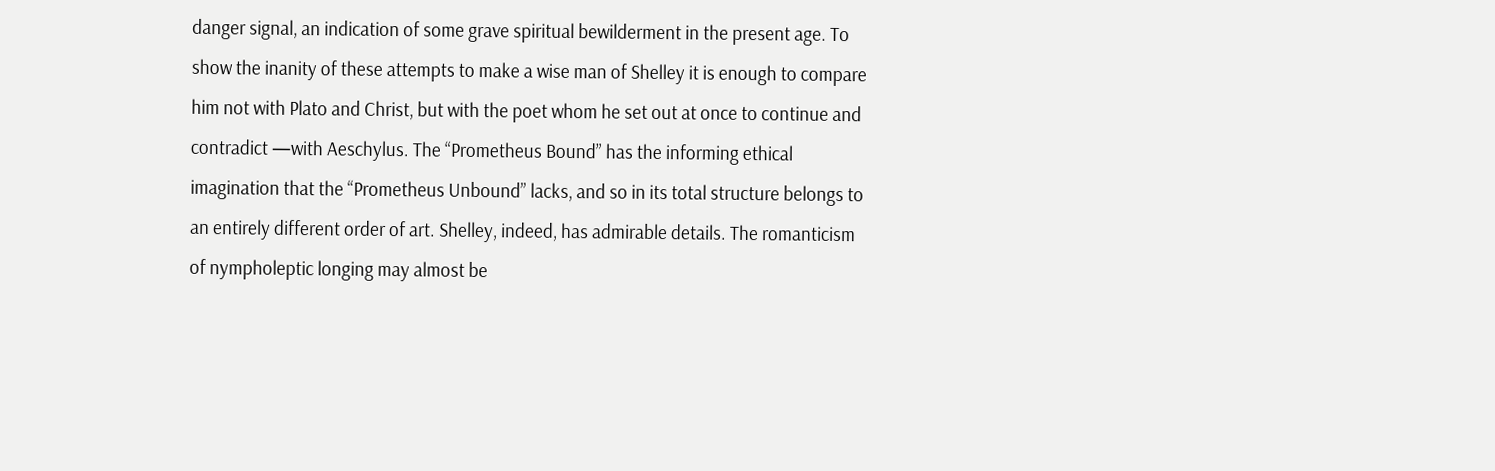danger signal, an indication of some grave spiritual bewilderment in the present age. To show the inanity of these attempts to make a wise man of Shelley it is enough to compare him not with Plato and Christ, but with the poet whom he set out at once to continue and contradict —with Aeschylus. The “Prometheus Bound” has the informing ethical imagination that the “Prometheus Unbound” lacks, and so in its total structure belongs to an entirely different order of art. Shelley, indeed, has admirable details. The romanticism of nympholeptic longing may almost be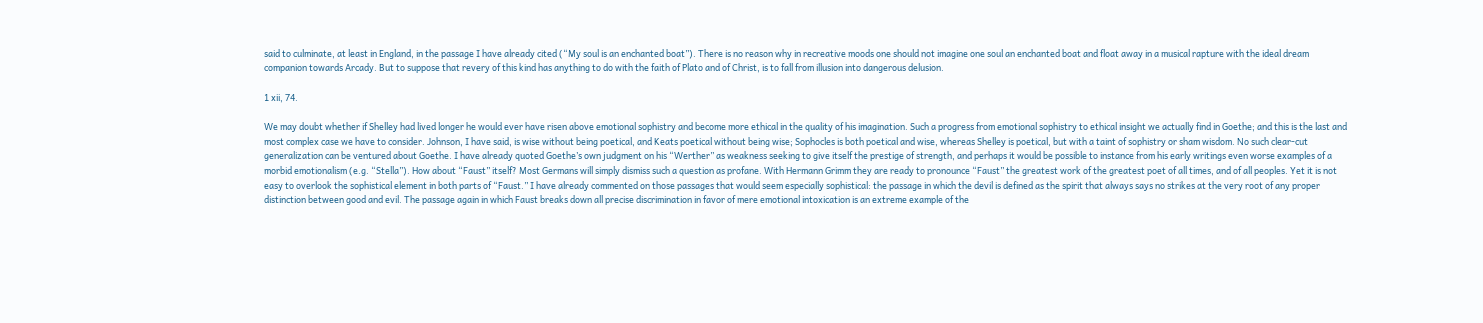said to culminate, at least in England, in the passage I have already cited (“My soul is an enchanted boat”). There is no reason why in recreative moods one should not imagine one soul an enchanted boat and float away in a musical rapture with the ideal dream companion towards Arcady. But to suppose that revery of this kind has anything to do with the faith of Plato and of Christ, is to fall from illusion into dangerous delusion.

1 xii, 74.

We may doubt whether if Shelley had lived longer he would ever have risen above emotional sophistry and become more ethical in the quality of his imagination. Such a progress from emotional sophistry to ethical insight we actually find in Goethe; and this is the last and most complex case we have to consider. Johnson, I have said, is wise without being poetical, and Keats poetical without being wise; Sophocles is both poetical and wise, whereas Shelley is poetical, but with a taint of sophistry or sham wisdom. No such clear-cut generalization can be ventured about Goethe. I have already quoted Goethe’s own judgment on his “Werther” as weakness seeking to give itself the prestige of strength, and perhaps it would be possible to instance from his early writings even worse examples of a morbid emotionalism (e.g. “Stella”). How about “Faust” itself? Most Germans will simply dismiss such a question as profane. With Hermann Grimm they are ready to pronounce “Faust” the greatest work of the greatest poet of all times, and of all peoples. Yet it is not easy to overlook the sophistical element in both parts of “Faust.” I have already commented on those passages that would seem especially sophistical: the passage in which the devil is defined as the spirit that always says no strikes at the very root of any proper distinction between good and evil. The passage again in which Faust breaks down all precise discrimination in favor of mere emotional intoxication is an extreme example of the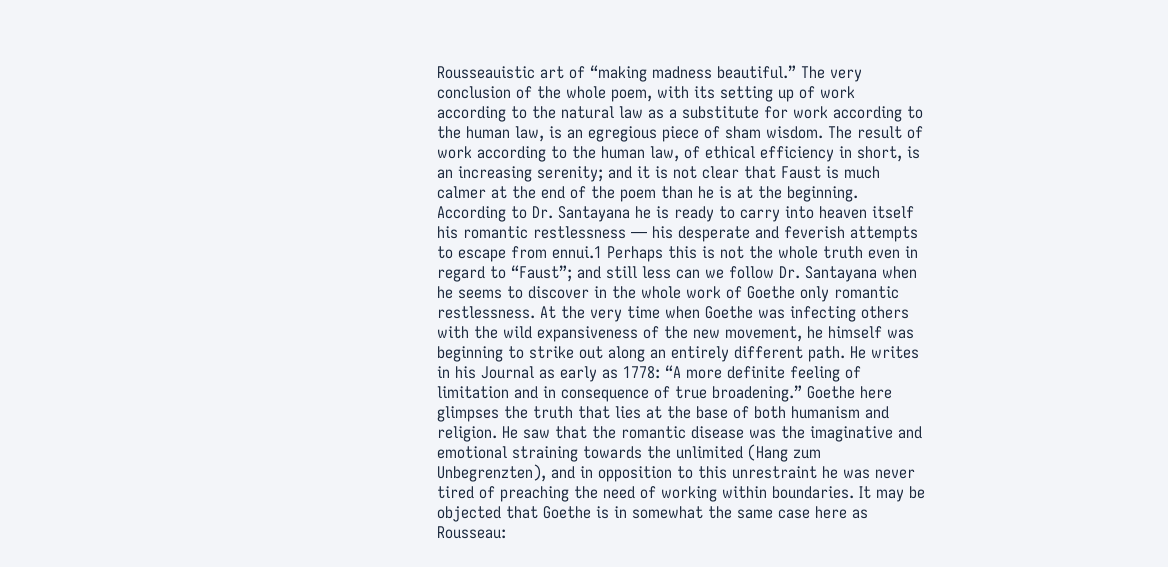Rousseauistic art of “making madness beautiful.” The very conclusion of the whole poem, with its setting up of work according to the natural law as a substitute for work according to the human law, is an egregious piece of sham wisdom. The result of work according to the human law, of ethical efficiency in short, is an increasing serenity; and it is not clear that Faust is much calmer at the end of the poem than he is at the beginning. According to Dr. Santayana he is ready to carry into heaven itself his romantic restlessness — his desperate and feverish attempts to escape from ennui.1 Perhaps this is not the whole truth even in regard to “Faust”; and still less can we follow Dr. Santayana when he seems to discover in the whole work of Goethe only romantic restlessness. At the very time when Goethe was infecting others with the wild expansiveness of the new movement, he himself was beginning to strike out along an entirely different path. He writes in his Journal as early as 1778: “A more definite feeling of limitation and in consequence of true broadening.” Goethe here glimpses the truth that lies at the base of both humanism and religion. He saw that the romantic disease was the imaginative and emotional straining towards the unlimited (Hang zum Unbegrenzten), and in opposition to this unrestraint he was never tired of preaching the need of working within boundaries. It may be objected that Goethe is in somewhat the same case here as Rousseau: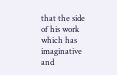that the side of his work which has imaginative and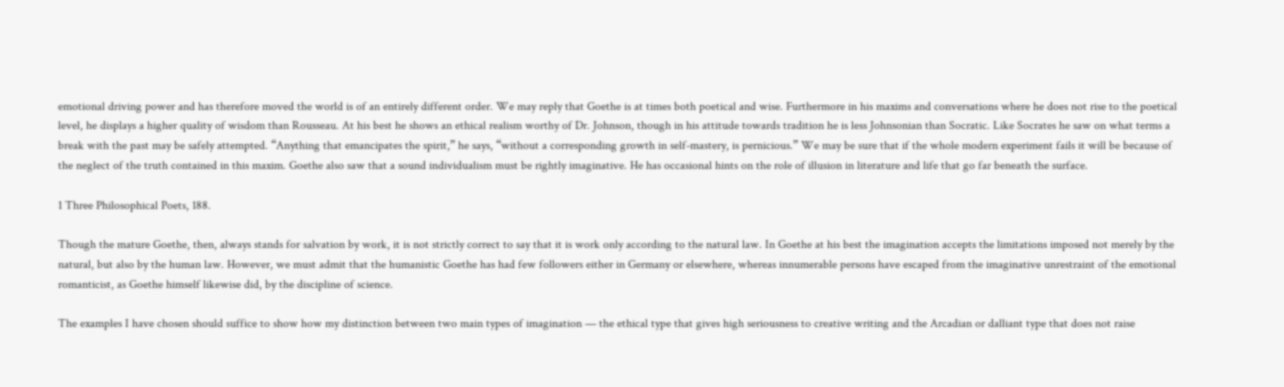emotional driving power and has therefore moved the world is of an entirely different order. We may reply that Goethe is at times both poetical and wise. Furthermore in his maxims and conversations where he does not rise to the poetical level, he displays a higher quality of wisdom than Rousseau. At his best he shows an ethical realism worthy of Dr. Johnson, though in his attitude towards tradition he is less Johnsonian than Socratic. Like Socrates he saw on what terms a break with the past may be safely attempted. “Anything that emancipates the spirit,” he says, “without a corresponding growth in self-mastery, is pernicious.” We may be sure that if the whole modern experiment fails it will be because of the neglect of the truth contained in this maxim. Goethe also saw that a sound individualism must be rightly imaginative. He has occasional hints on the role of illusion in literature and life that go far beneath the surface.

1 Three Philosophical Poets, 188.

Though the mature Goethe, then, always stands for salvation by work, it is not strictly correct to say that it is work only according to the natural law. In Goethe at his best the imagination accepts the limitations imposed not merely by the natural, but also by the human law. However, we must admit that the humanistic Goethe has had few followers either in Germany or elsewhere, whereas innumerable persons have escaped from the imaginative unrestraint of the emotional romanticist, as Goethe himself likewise did, by the discipline of science.

The examples I have chosen should suffice to show how my distinction between two main types of imagination — the ethical type that gives high seriousness to creative writing and the Arcadian or dalliant type that does not raise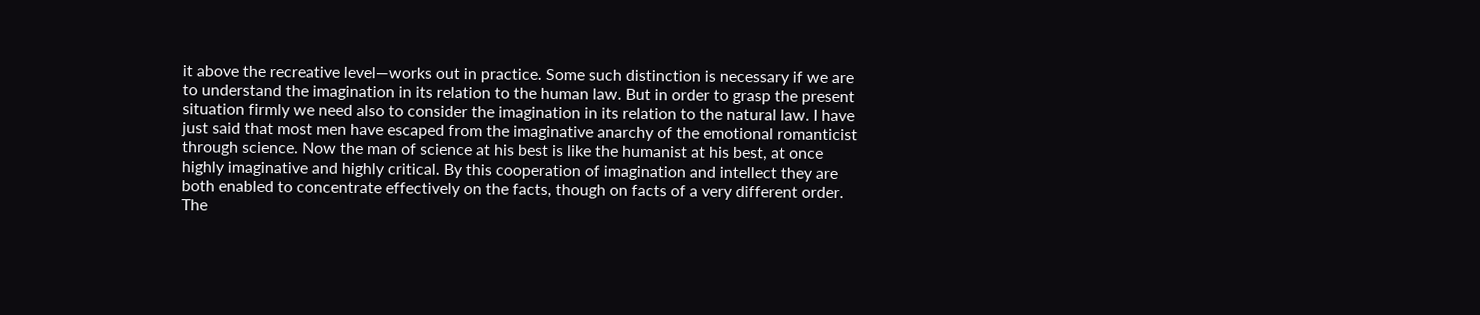it above the recreative level—works out in practice. Some such distinction is necessary if we are to understand the imagination in its relation to the human law. But in order to grasp the present situation firmly we need also to consider the imagination in its relation to the natural law. I have just said that most men have escaped from the imaginative anarchy of the emotional romanticist through science. Now the man of science at his best is like the humanist at his best, at once highly imaginative and highly critical. By this cooperation of imagination and intellect they are both enabled to concentrate effectively on the facts, though on facts of a very different order. The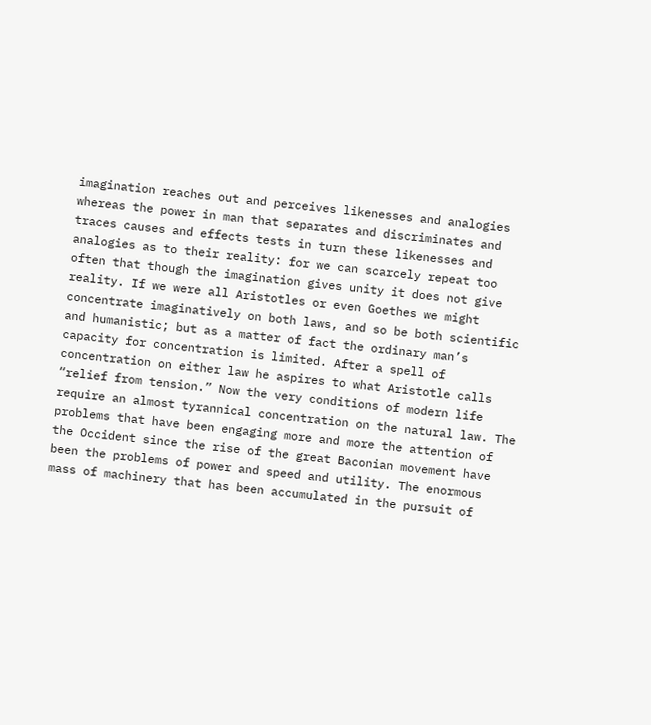imagination reaches out and perceives likenesses and analogies whereas the power in man that separates and discriminates and traces causes and effects tests in turn these likenesses and analogies as to their reality: for we can scarcely repeat too often that though the imagination gives unity it does not give reality. If we were all Aristotles or even Goethes we might concentrate imaginatively on both laws, and so be both scientific and humanistic; but as a matter of fact the ordinary man’s capacity for concentration is limited. After a spell of concentration on either law he aspires to what Aristotle calls “relief from tension.” Now the very conditions of modern life require an almost tyrannical concentration on the natural law. The problems that have been engaging more and more the attention of the Occident since the rise of the great Baconian movement have been the problems of power and speed and utility. The enormous mass of machinery that has been accumulated in the pursuit of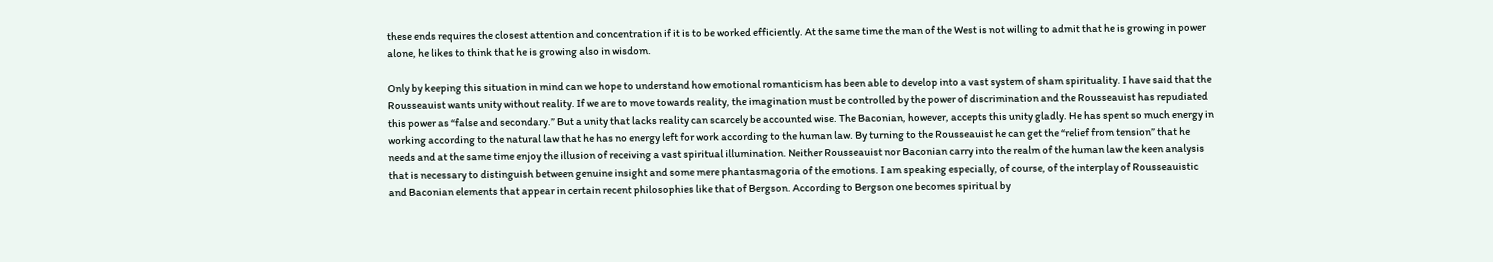these ends requires the closest attention and concentration if it is to be worked efficiently. At the same time the man of the West is not willing to admit that he is growing in power alone, he likes to think that he is growing also in wisdom.

Only by keeping this situation in mind can we hope to understand how emotional romanticism has been able to develop into a vast system of sham spirituality. I have said that the Rousseauist wants unity without reality. If we are to move towards reality, the imagination must be controlled by the power of discrimination and the Rousseauist has repudiated this power as “false and secondary.” But a unity that lacks reality can scarcely be accounted wise. The Baconian, however, accepts this unity gladly. He has spent so much energy in working according to the natural law that he has no energy left for work according to the human law. By turning to the Rousseauist he can get the “relief from tension” that he needs and at the same time enjoy the illusion of receiving a vast spiritual illumination. Neither Rousseauist nor Baconian carry into the realm of the human law the keen analysis that is necessary to distinguish between genuine insight and some mere phantasmagoria of the emotions. I am speaking especially, of course, of the interplay of Rousseauistic and Baconian elements that appear in certain recent philosophies like that of Bergson. According to Bergson one becomes spiritual by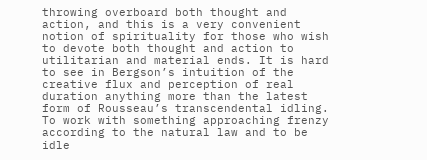throwing overboard both thought and action, and this is a very convenient notion of spirituality for those who wish to devote both thought and action to utilitarian and material ends. It is hard to see in Bergson’s intuition of the creative flux and perception of real duration anything more than the latest form of Rousseau’s transcendental idling. To work with something approaching frenzy according to the natural law and to be idle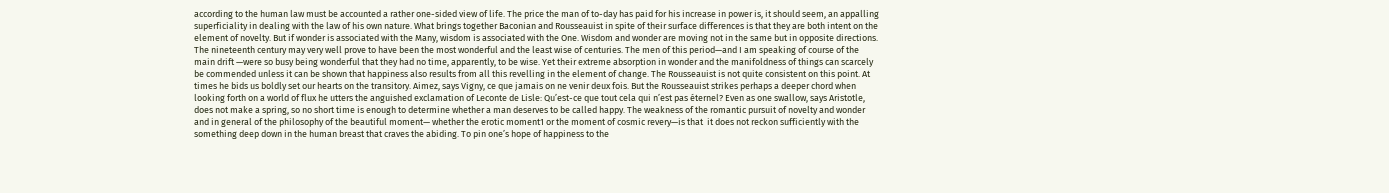according to the human law must be accounted a rather one-sided view of life. The price the man of to-day has paid for his increase in power is, it should seem, an appalling superficiality in dealing with the law of his own nature. What brings together Baconian and Rousseauist in spite of their surface differences is that they are both intent on the element of novelty. But if wonder is associated with the Many, wisdom is associated with the One. Wisdom and wonder are moving not in the same but in opposite directions. The nineteenth century may very well prove to have been the most wonderful and the least wise of centuries. The men of this period—and I am speaking of course of the main drift —were so busy being wonderful that they had no time, apparently, to be wise. Yet their extreme absorption in wonder and the manifoldness of things can scarcely be commended unless it can be shown that happiness also results from all this revelling in the element of change. The Rousseauist is not quite consistent on this point. At times he bids us boldly set our hearts on the transitory. Aimez, says Vigny, ce que jamais on ne venir deux fois. But the Rousseauist strikes perhaps a deeper chord when looking forth on a world of flux he utters the anguished exclamation of Leconte de Lisle: Qu’est-ce que tout cela qui n’est pas éternel? Even as one swallow, says Aristotle, does not make a spring, so no short time is enough to determine whether a man deserves to be called happy. The weakness of the romantic pursuit of novelty and wonder and in general of the philosophy of the beautiful moment— whether the erotic moment1 or the moment of cosmic revery—is that  it does not reckon sufficiently with the something deep down in the human breast that craves the abiding. To pin one’s hope of happiness to the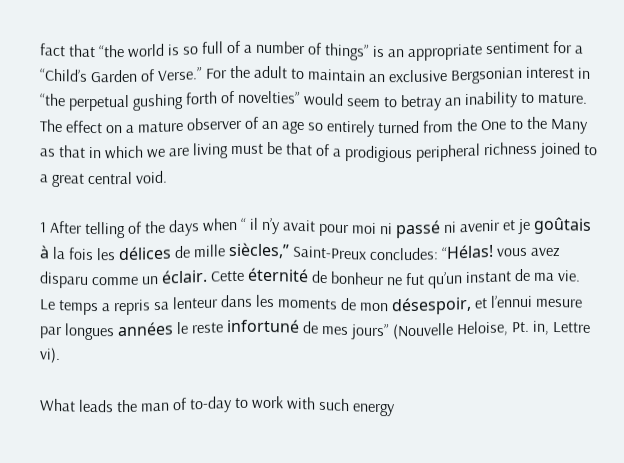fact that “the world is so full of a number of things” is an appropriate sentiment for a “Child’s Garden of Verse.” For the adult to maintain an exclusive Bergsonian interest in “the perpetual gushing forth of novelties” would seem to betray an inability to mature. The effect on a mature observer of an age so entirely turned from the One to the Many as that in which we are living must be that of a prodigious peripheral richness joined to a great central void.

1 After telling of the days when “ il n’y avait pour moi ni passé ni avenir et je goûtais à la fois les délices de mille siècles,” Saint-Preux concludes: “Hélas! vous avez disparu comme un éclair. Cette éternité de bonheur ne fut qu’un instant de ma vie. Le temps a repris sa lenteur dans les moments de mon désespoir, et l’ennui mesure par longues années le reste infortuné de mes jours” (Nouvelle Heloise, Pt. in, Lettre vi).

What leads the man of to-day to work with such energy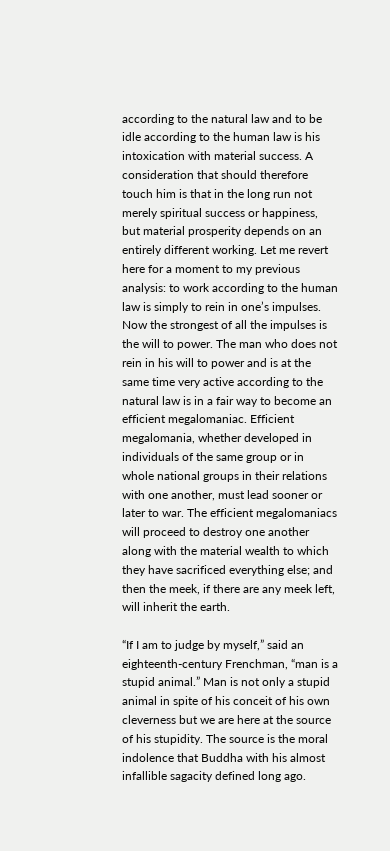according to the natural law and to be idle according to the human law is his intoxication with material success. A consideration that should therefore touch him is that in the long run not merely spiritual success or happiness, but material prosperity depends on an entirely different working. Let me revert here for a moment to my previous analysis: to work according to the human law is simply to rein in one’s impulses. Now the strongest of all the impulses is the will to power. The man who does not rein in his will to power and is at the same time very active according to the natural law is in a fair way to become an efficient megalomaniac. Efficient megalomania, whether developed in individuals of the same group or in whole national groups in their relations with one another, must lead sooner or later to war. The efficient megalomaniacs will proceed to destroy one another along with the material wealth to which they have sacrificed everything else; and then the meek, if there are any meek left, will inherit the earth.

“If I am to judge by myself,” said an eighteenth-century Frenchman, “man is a stupid animal.” Man is not only a stupid animal in spite of his conceit of his own cleverness but we are here at the source of his stupidity. The source is the moral indolence that Buddha with his almost infallible sagacity defined long ago.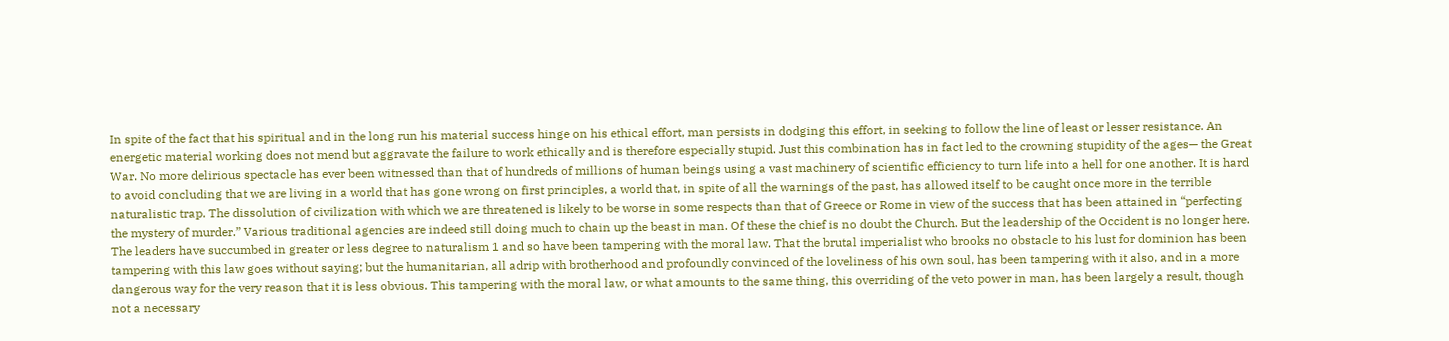In spite of the fact that his spiritual and in the long run his material success hinge on his ethical effort, man persists in dodging this effort, in seeking to follow the line of least or lesser resistance. An energetic material working does not mend but aggravate the failure to work ethically and is therefore especially stupid. Just this combination has in fact led to the crowning stupidity of the ages— the Great War. No more delirious spectacle has ever been witnessed than that of hundreds of millions of human beings using a vast machinery of scientific efficiency to turn life into a hell for one another. It is hard to avoid concluding that we are living in a world that has gone wrong on first principles, a world that, in spite of all the warnings of the past, has allowed itself to be caught once more in the terrible naturalistic trap. The dissolution of civilization with which we are threatened is likely to be worse in some respects than that of Greece or Rome in view of the success that has been attained in “perfecting the mystery of murder.” Various traditional agencies are indeed still doing much to chain up the beast in man. Of these the chief is no doubt the Church. But the leadership of the Occident is no longer here. The leaders have succumbed in greater or less degree to naturalism 1 and so have been tampering with the moral law. That the brutal imperialist who brooks no obstacle to his lust for dominion has been tampering with this law goes without saying; but the humanitarian, all adrip with brotherhood and profoundly convinced of the loveliness of his own soul, has been tampering with it also, and in a more dangerous way for the very reason that it is less obvious. This tampering with the moral law, or what amounts to the same thing, this overriding of the veto power in man, has been largely a result, though not a necessary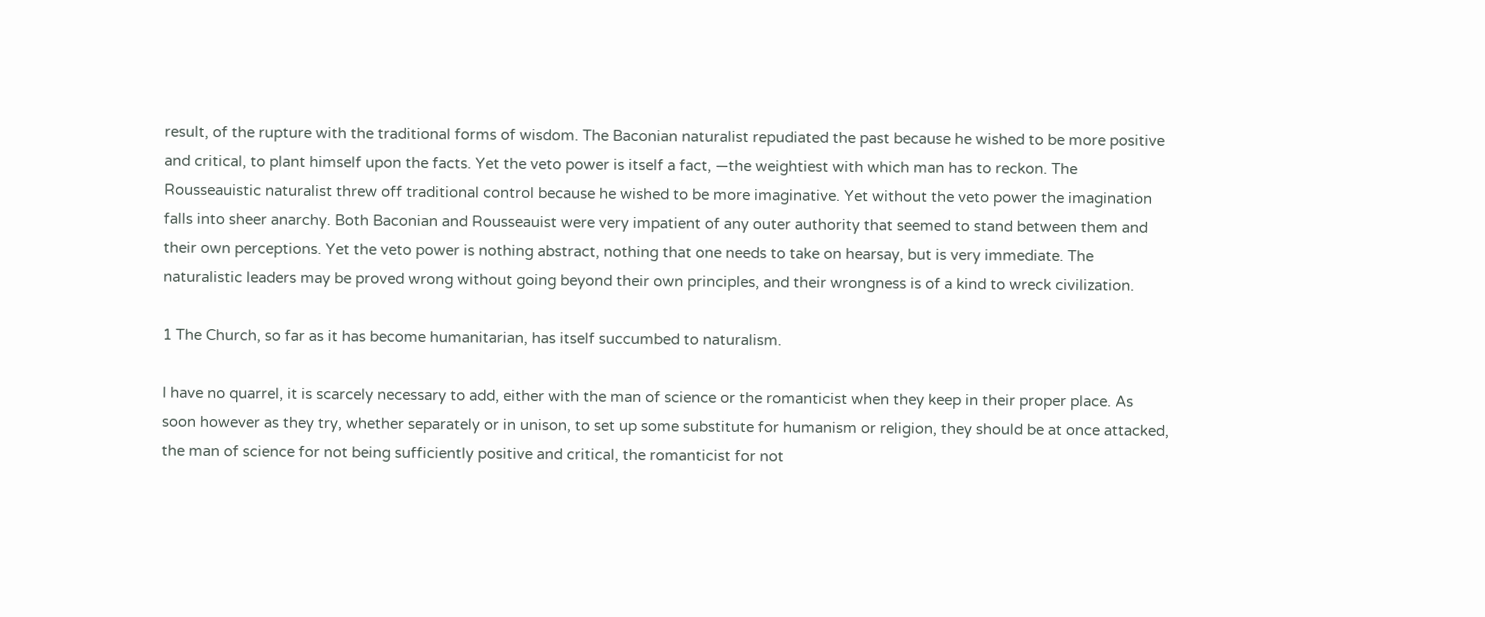result, of the rupture with the traditional forms of wisdom. The Baconian naturalist repudiated the past because he wished to be more positive and critical, to plant himself upon the facts. Yet the veto power is itself a fact, —the weightiest with which man has to reckon. The Rousseauistic naturalist threw off traditional control because he wished to be more imaginative. Yet without the veto power the imagination falls into sheer anarchy. Both Baconian and Rousseauist were very impatient of any outer authority that seemed to stand between them and their own perceptions. Yet the veto power is nothing abstract, nothing that one needs to take on hearsay, but is very immediate. The naturalistic leaders may be proved wrong without going beyond their own principles, and their wrongness is of a kind to wreck civilization.

1 The Church, so far as it has become humanitarian, has itself succumbed to naturalism.

I have no quarrel, it is scarcely necessary to add, either with the man of science or the romanticist when they keep in their proper place. As soon however as they try, whether separately or in unison, to set up some substitute for humanism or religion, they should be at once attacked, the man of science for not being sufficiently positive and critical, the romanticist for not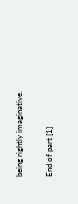being rightly imaginative.

End of part [1]